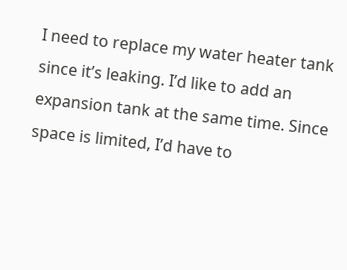I need to replace my water heater tank since it’s leaking. I’d like to add an expansion tank at the same time. Since space is limited, I’d have to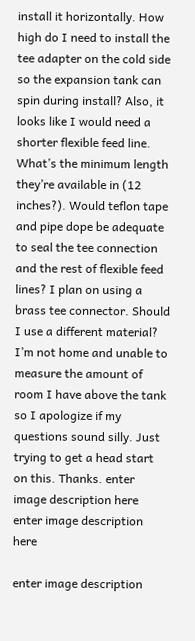install it horizontally. How high do I need to install the tee adapter on the cold side so the expansion tank can spin during install? Also, it looks like I would need a shorter flexible feed line. What’s the minimum length they’re available in (12 inches?). Would teflon tape and pipe dope be adequate to seal the tee connection and the rest of flexible feed lines? I plan on using a brass tee connector. Should I use a different material? I’m not home and unable to measure the amount of room I have above the tank so I apologize if my questions sound silly. Just trying to get a head start on this. Thanks. enter image description here enter image description here

enter image description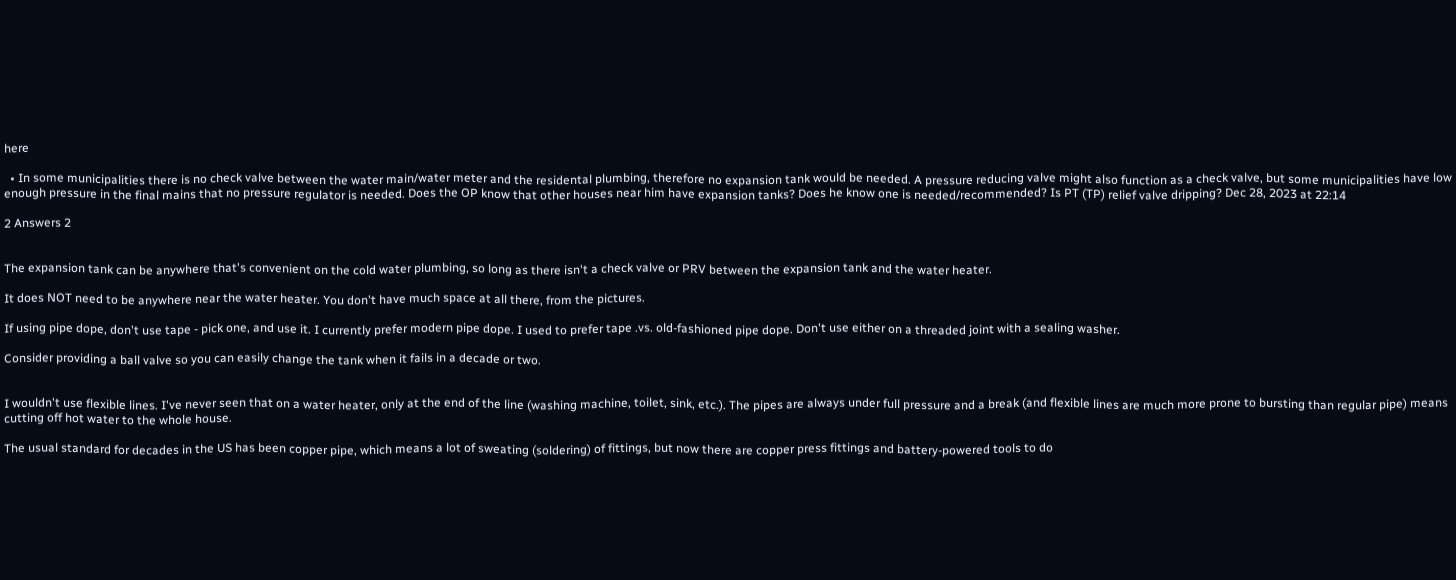here

  • In some municipalities there is no check valve between the water main/water meter and the residental plumbing, therefore no expansion tank would be needed. A pressure reducing valve might also function as a check valve, but some municipalities have low enough pressure in the final mains that no pressure regulator is needed. Does the OP know that other houses near him have expansion tanks? Does he know one is needed/recommended? Is PT (TP) relief valve dripping? Dec 28, 2023 at 22:14

2 Answers 2


The expansion tank can be anywhere that's convenient on the cold water plumbing, so long as there isn't a check valve or PRV between the expansion tank and the water heater.

It does NOT need to be anywhere near the water heater. You don't have much space at all there, from the pictures.

If using pipe dope, don't use tape - pick one, and use it. I currently prefer modern pipe dope. I used to prefer tape .vs. old-fashioned pipe dope. Don't use either on a threaded joint with a sealing washer.

Consider providing a ball valve so you can easily change the tank when it fails in a decade or two.


I wouldn't use flexible lines. I've never seen that on a water heater, only at the end of the line (washing machine, toilet, sink, etc.). The pipes are always under full pressure and a break (and flexible lines are much more prone to bursting than regular pipe) means cutting off hot water to the whole house.

The usual standard for decades in the US has been copper pipe, which means a lot of sweating (soldering) of fittings, but now there are copper press fittings and battery-powered tools to do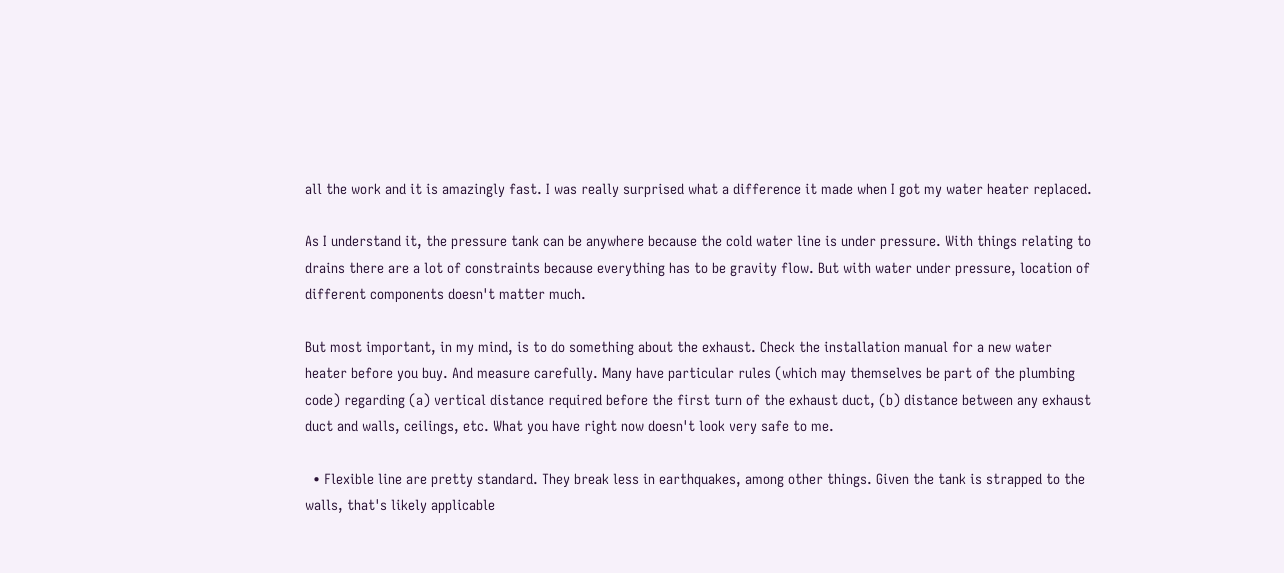all the work and it is amazingly fast. I was really surprised what a difference it made when I got my water heater replaced.

As I understand it, the pressure tank can be anywhere because the cold water line is under pressure. With things relating to drains there are a lot of constraints because everything has to be gravity flow. But with water under pressure, location of different components doesn't matter much.

But most important, in my mind, is to do something about the exhaust. Check the installation manual for a new water heater before you buy. And measure carefully. Many have particular rules (which may themselves be part of the plumbing code) regarding (a) vertical distance required before the first turn of the exhaust duct, (b) distance between any exhaust duct and walls, ceilings, etc. What you have right now doesn't look very safe to me.

  • Flexible line are pretty standard. They break less in earthquakes, among other things. Given the tank is strapped to the walls, that's likely applicable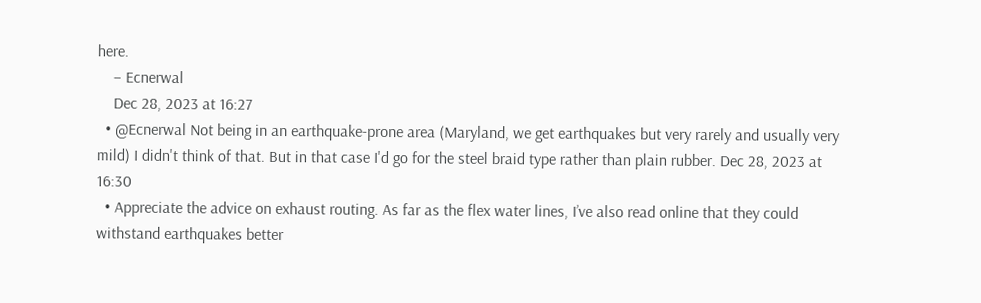here.
    – Ecnerwal
    Dec 28, 2023 at 16:27
  • @Ecnerwal Not being in an earthquake-prone area (Maryland, we get earthquakes but very rarely and usually very mild) I didn't think of that. But in that case I'd go for the steel braid type rather than plain rubber. Dec 28, 2023 at 16:30
  • Appreciate the advice on exhaust routing. As far as the flex water lines, I’ve also read online that they could withstand earthquakes better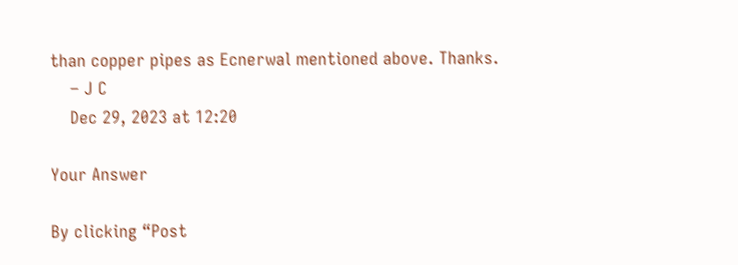than copper pipes as Ecnerwal mentioned above. Thanks.
    – J C
    Dec 29, 2023 at 12:20

Your Answer

By clicking “Post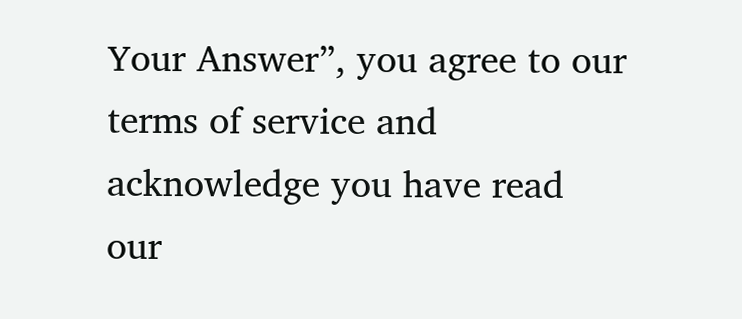Your Answer”, you agree to our terms of service and acknowledge you have read our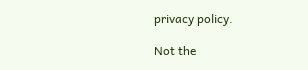privacy policy.

Not the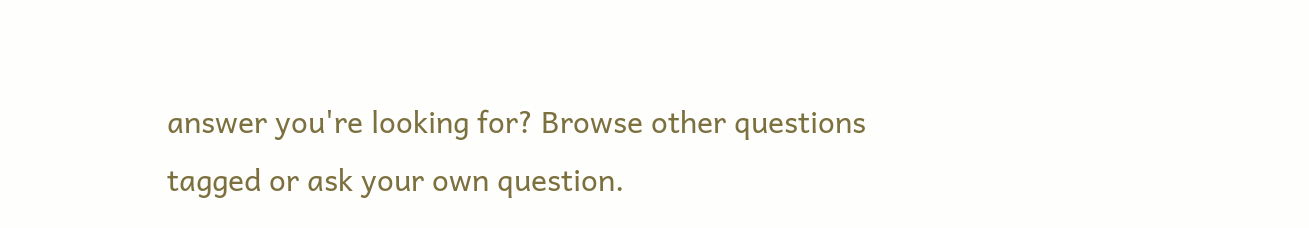answer you're looking for? Browse other questions tagged or ask your own question.